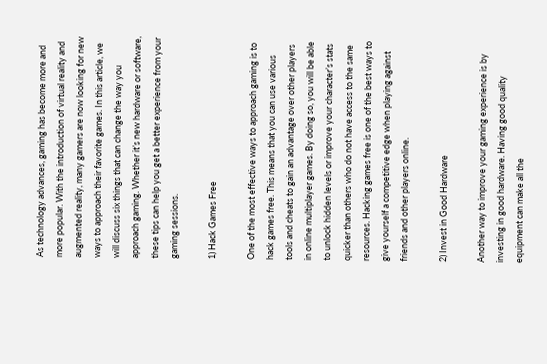As technology advances, gaming has become more and more popular. With the introduction of virtual reality and augmented reality, many gamers are now looking for new ways to approach their favorite games. In this article, we will discuss six things that can change the way you approach gaming. Whether it’s new hardware or software, these tips can help you get a better experience from your gaming sessions.

1) Hack Games Free

One of the most effective ways to approach gaming is to hack games free. This means that you can use various tools and cheats to gain an advantage over other players in online multiplayer games. By doing so, you will be able to unlock hidden levels or improve your character’s stats quicker than others who do not have access to the same resources. Hacking games free is one of the best ways to give yourself a competitive edge when playing against friends and other players online.

2) Invest in Good Hardware

Another way to improve your gaming experience is by investing in good hardware. Having good quality equipment can make all the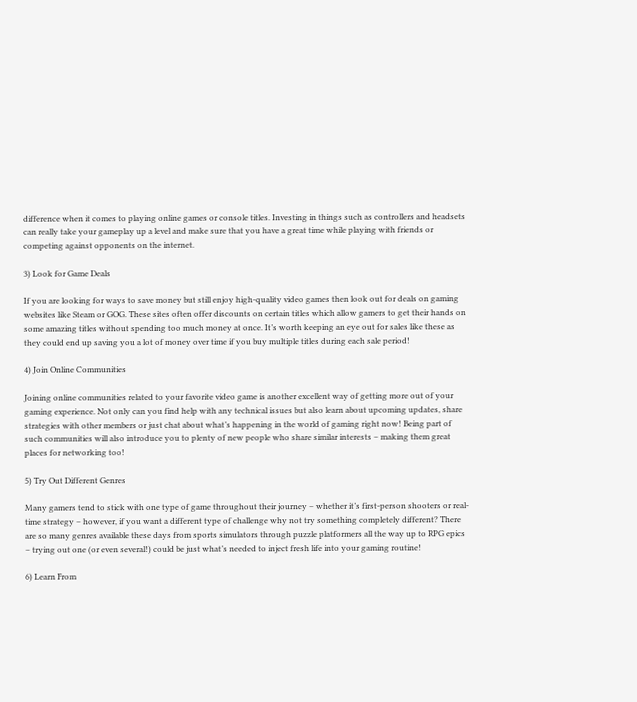difference when it comes to playing online games or console titles. Investing in things such as controllers and headsets can really take your gameplay up a level and make sure that you have a great time while playing with friends or competing against opponents on the internet.

3) Look for Game Deals

If you are looking for ways to save money but still enjoy high-quality video games then look out for deals on gaming websites like Steam or GOG. These sites often offer discounts on certain titles which allow gamers to get their hands on some amazing titles without spending too much money at once. It’s worth keeping an eye out for sales like these as they could end up saving you a lot of money over time if you buy multiple titles during each sale period!

4) Join Online Communities

Joining online communities related to your favorite video game is another excellent way of getting more out of your gaming experience. Not only can you find help with any technical issues but also learn about upcoming updates, share strategies with other members or just chat about what’s happening in the world of gaming right now! Being part of such communities will also introduce you to plenty of new people who share similar interests – making them great places for networking too!

5) Try Out Different Genres

Many gamers tend to stick with one type of game throughout their journey – whether it’s first-person shooters or real-time strategy – however, if you want a different type of challenge why not try something completely different? There are so many genres available these days from sports simulators through puzzle platformers all the way up to RPG epics – trying out one (or even several!) could be just what’s needed to inject fresh life into your gaming routine!

6) Learn From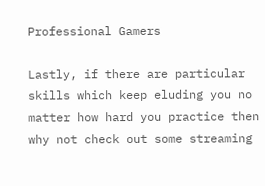Professional Gamers

Lastly, if there are particular skills which keep eluding you no matter how hard you practice then why not check out some streaming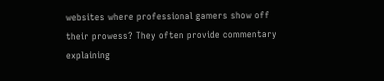websites where professional gamers show off their prowess? They often provide commentary explaining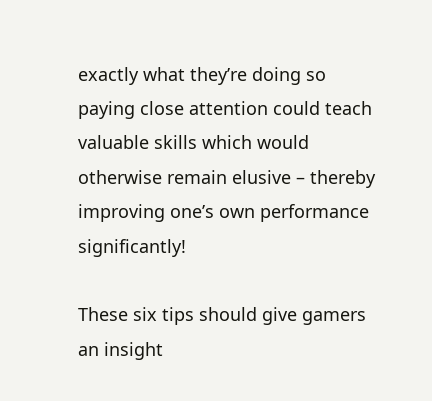exactly what they’re doing so paying close attention could teach valuable skills which would otherwise remain elusive – thereby improving one’s own performance significantly!

These six tips should give gamers an insight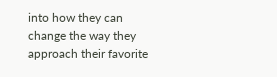into how they can change the way they approach their favorite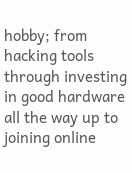hobby; from hacking tools through investing in good hardware all the way up to joining online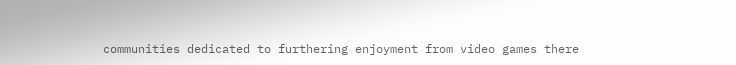communities dedicated to furthering enjoyment from video games there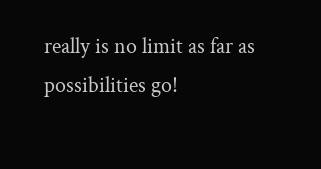really is no limit as far as possibilities go!